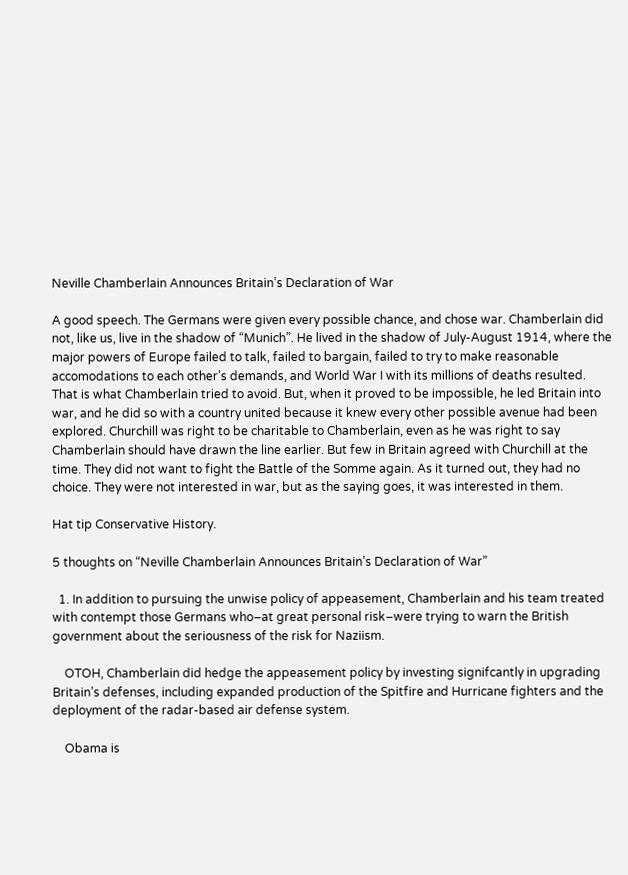Neville Chamberlain Announces Britain’s Declaration of War

A good speech. The Germans were given every possible chance, and chose war. Chamberlain did not, like us, live in the shadow of “Munich”. He lived in the shadow of July-August 1914, where the major powers of Europe failed to talk, failed to bargain, failed to try to make reasonable accomodations to each other’s demands, and World War I with its millions of deaths resulted. That is what Chamberlain tried to avoid. But, when it proved to be impossible, he led Britain into war, and he did so with a country united because it knew every other possible avenue had been explored. Churchill was right to be charitable to Chamberlain, even as he was right to say Chamberlain should have drawn the line earlier. But few in Britain agreed with Churchill at the time. They did not want to fight the Battle of the Somme again. As it turned out, they had no choice. They were not interested in war, but as the saying goes, it was interested in them.

Hat tip Conservative History.

5 thoughts on “Neville Chamberlain Announces Britain’s Declaration of War”

  1. In addition to pursuing the unwise policy of appeasement, Chamberlain and his team treated with contempt those Germans who–at great personal risk–were trying to warn the British government about the seriousness of the risk for Naziism.

    OTOH, Chamberlain did hedge the appeasement policy by investing signifcantly in upgrading Britain’s defenses, including expanded production of the Spitfire and Hurricane fighters and the deployment of the radar-based air defense system.

    Obama is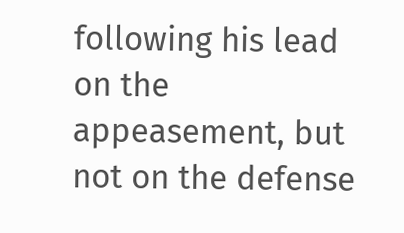following his lead on the appeasement, but not on the defense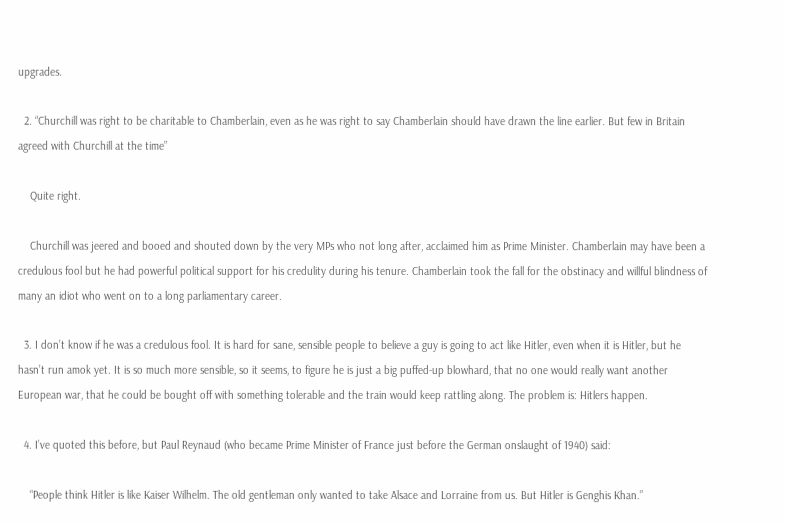upgrades.

  2. “Churchill was right to be charitable to Chamberlain, even as he was right to say Chamberlain should have drawn the line earlier. But few in Britain agreed with Churchill at the time”

    Quite right.

    Churchill was jeered and booed and shouted down by the very MPs who not long after, acclaimed him as Prime Minister. Chamberlain may have been a credulous fool but he had powerful political support for his credulity during his tenure. Chamberlain took the fall for the obstinacy and willful blindness of many an idiot who went on to a long parliamentary career.

  3. I don’t know if he was a credulous fool. It is hard for sane, sensible people to believe a guy is going to act like Hitler, even when it is Hitler, but he hasn’t run amok yet. It is so much more sensible, so it seems, to figure he is just a big puffed-up blowhard, that no one would really want another European war, that he could be bought off with something tolerable and the train would keep rattling along. The problem is: Hitlers happen.

  4. I’ve quoted this before, but Paul Reynaud (who became Prime Minister of France just before the German onslaught of 1940) said:

    “People think Hitler is like Kaiser Wilhelm. The old gentleman only wanted to take Alsace and Lorraine from us. But Hitler is Genghis Khan.”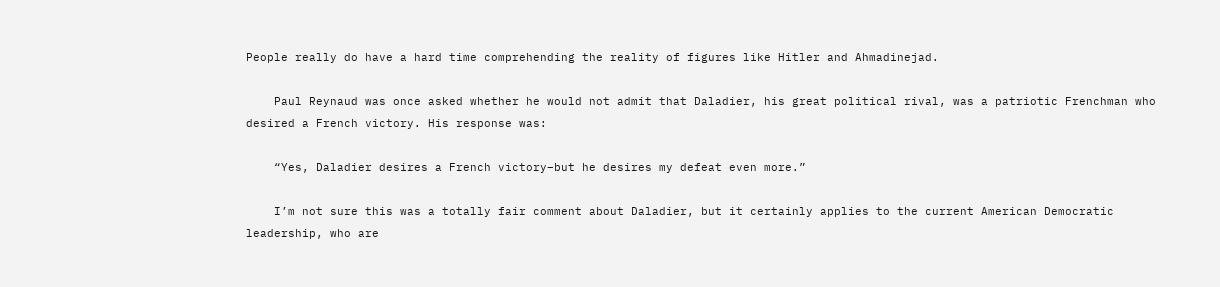People really do have a hard time comprehending the reality of figures like Hitler and Ahmadinejad.

    Paul Reynaud was once asked whether he would not admit that Daladier, his great political rival, was a patriotic Frenchman who desired a French victory. His response was:

    “Yes, Daladier desires a French victory–but he desires my defeat even more.”

    I’m not sure this was a totally fair comment about Daladier, but it certainly applies to the current American Democratic leadership, who are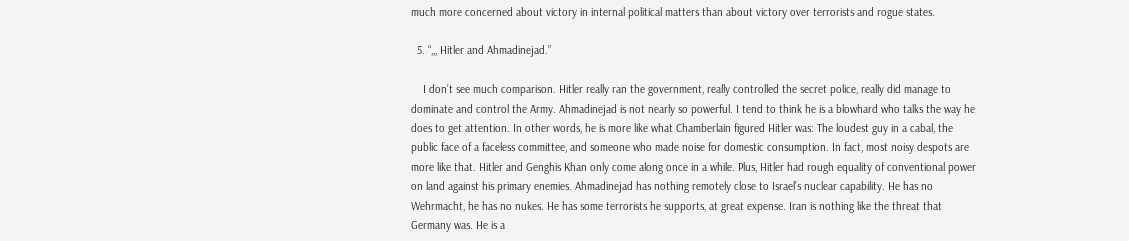much more concerned about victory in internal political matters than about victory over terrorists and rogue states.

  5. “,,, Hitler and Ahmadinejad.”

    I don’t see much comparison. Hitler really ran the government, really controlled the secret police, really did manage to dominate and control the Army. Ahmadinejad is not nearly so powerful. I tend to think he is a blowhard who talks the way he does to get attention. In other words, he is more like what Chamberlain figured Hitler was: The loudest guy in a cabal, the public face of a faceless committee, and someone who made noise for domestic consumption. In fact, most noisy despots are more like that. Hitler and Genghis Khan only come along once in a while. Plus, Hitler had rough equality of conventional power on land against his primary enemies. Ahmadinejad has nothing remotely close to Israel’s nuclear capability. He has no Wehrmacht, he has no nukes. He has some terrorists he supports, at great expense. Iran is nothing like the threat that Germany was. He is a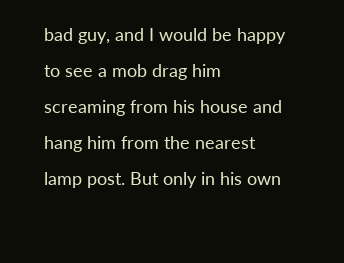bad guy, and I would be happy to see a mob drag him screaming from his house and hang him from the nearest lamp post. But only in his own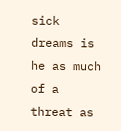sick dreams is he as much of a threat as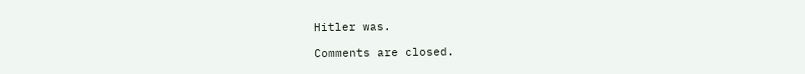Hitler was.

Comments are closed.